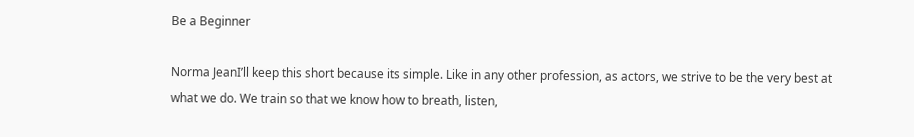Be a Beginner

Norma JeanI’ll keep this short because its simple. Like in any other profession, as actors, we strive to be the very best at what we do. We train so that we know how to breath, listen,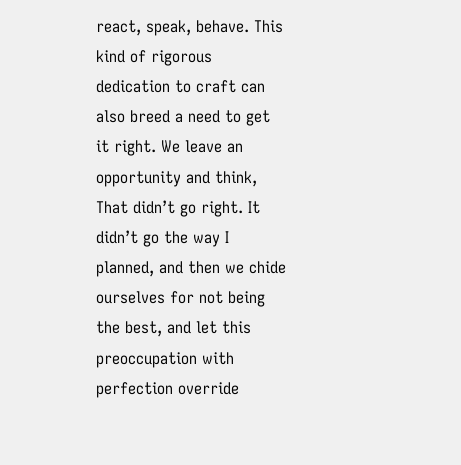react, speak, behave. This kind of rigorous dedication to craft can also breed a need to get it right. We leave an opportunity and think, That didn’t go right. It didn’t go the way I planned, and then we chide ourselves for not being the best, and let this preoccupation with perfection override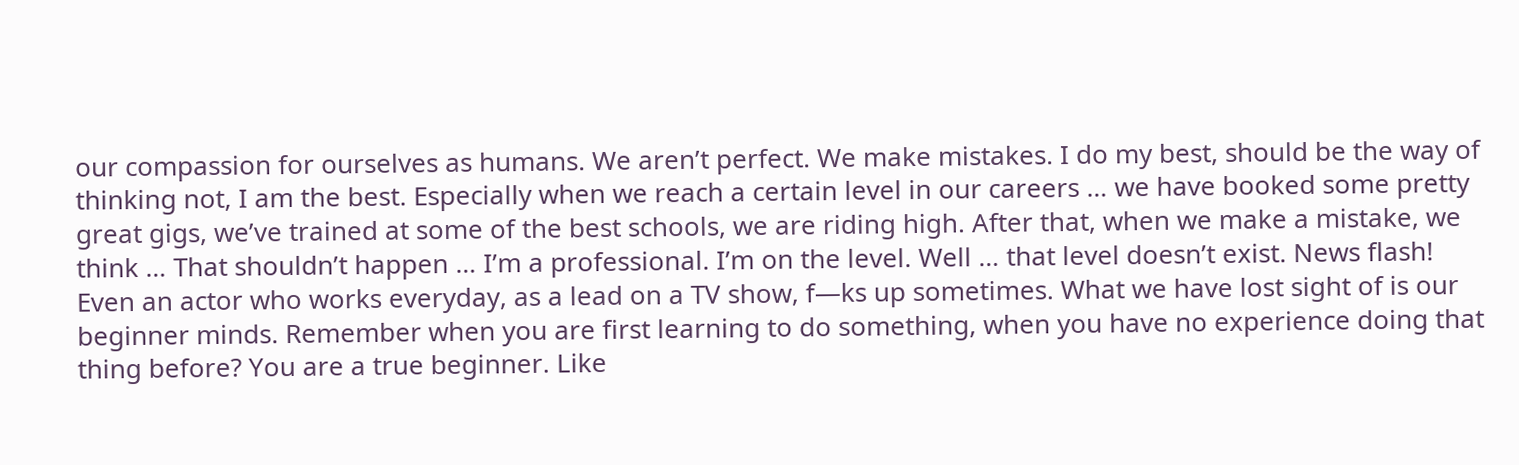our compassion for ourselves as humans. We aren’t perfect. We make mistakes. I do my best, should be the way of thinking not, I am the best. Especially when we reach a certain level in our careers … we have booked some pretty great gigs, we’ve trained at some of the best schools, we are riding high. After that, when we make a mistake, we think … That shouldn’t happen … I’m a professional. I’m on the level. Well … that level doesn’t exist. News flash! Even an actor who works everyday, as a lead on a TV show, f—ks up sometimes. What we have lost sight of is our beginner minds. Remember when you are first learning to do something, when you have no experience doing that thing before? You are a true beginner. Like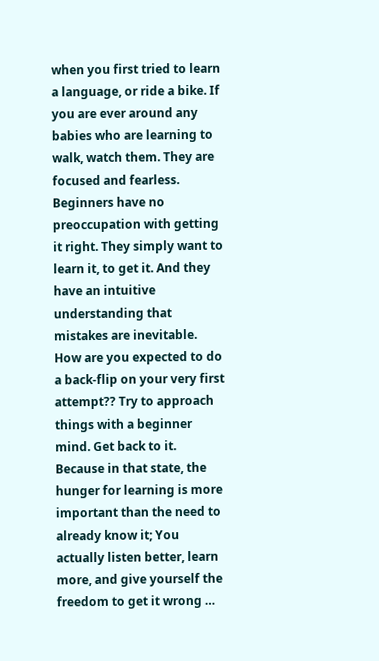when you first tried to learn a language, or ride a bike. If you are ever around any babies who are learning to walk, watch them. They are focused and fearless. Beginners have no preoccupation with getting it right. They simply want to learn it, to get it. And they have an intuitive understanding that mistakes are inevitable. How are you expected to do a back-flip on your very first attempt?? Try to approach things with a beginner mind. Get back to it. Because in that state, the hunger for learning is more important than the need to already know it; You actually listen better, learn more, and give yourself the freedom to get it wrong …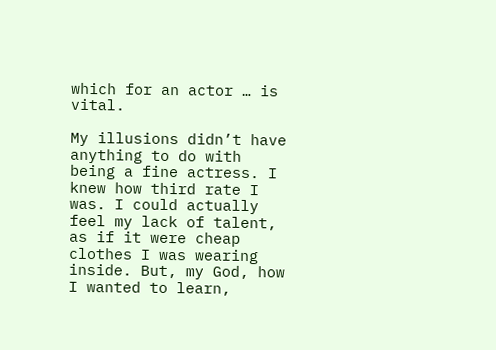which for an actor … is vital.

My illusions didn’t have anything to do with being a fine actress. I knew how third rate I was. I could actually feel my lack of talent, as if it were cheap clothes I was wearing inside. But, my God, how I wanted to learn,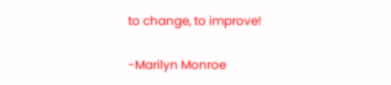to change, to improve!

-Marilyn Monroe